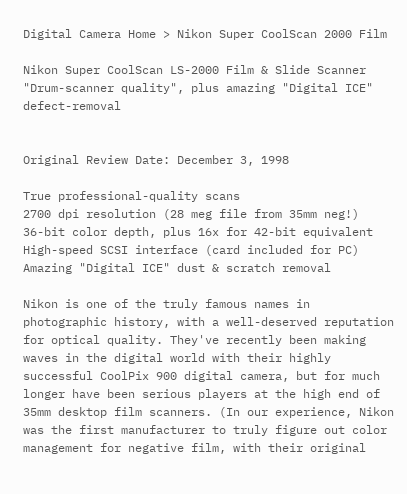Digital Camera Home > Nikon Super CoolScan 2000 Film

Nikon Super CoolScan LS-2000 Film & Slide Scanner
"Drum-scanner quality", plus amazing "Digital ICE" defect-removal


Original Review Date: December 3, 1998

True professional-quality scans
2700 dpi resolution (28 meg file from 35mm neg!)
36-bit color depth, plus 16x for 42-bit equivalent
High-speed SCSI interface (card included for PC)
Amazing "Digital ICE" dust & scratch removal

Nikon is one of the truly famous names in photographic history, with a well-deserved reputation for optical quality. They've recently been making waves in the digital world with their highly successful CoolPix 900 digital camera, but for much longer have been serious players at the high end of 35mm desktop film scanners. (In our experience, Nikon was the first manufacturer to truly figure out color management for negative film, with their original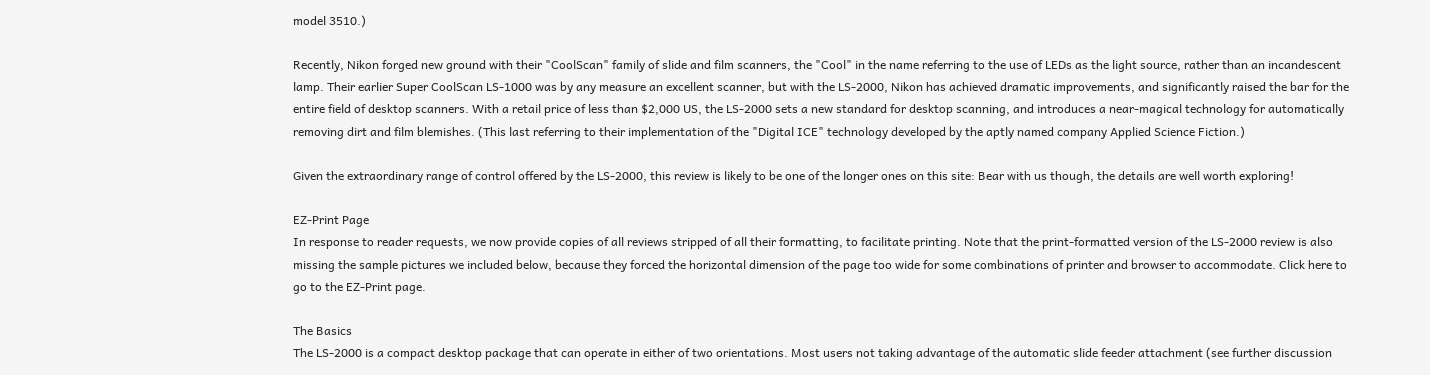model 3510.)

Recently, Nikon forged new ground with their "CoolScan" family of slide and film scanners, the "Cool" in the name referring to the use of LEDs as the light source, rather than an incandescent lamp. Their earlier Super CoolScan LS-1000 was by any measure an excellent scanner, but with the LS-2000, Nikon has achieved dramatic improvements, and significantly raised the bar for the entire field of desktop scanners. With a retail price of less than $2,000 US, the LS-2000 sets a new standard for desktop scanning, and introduces a near-magical technology for automatically removing dirt and film blemishes. (This last referring to their implementation of the "Digital ICE" technology developed by the aptly named company Applied Science Fiction.)

Given the extraordinary range of control offered by the LS-2000, this review is likely to be one of the longer ones on this site: Bear with us though, the details are well worth exploring!

EZ-Print Page
In response to reader requests, we now provide copies of all reviews stripped of all their formatting, to facilitate printing. Note that the print-formatted version of the LS-2000 review is also missing the sample pictures we included below, because they forced the horizontal dimension of the page too wide for some combinations of printer and browser to accommodate. Click here to go to the EZ-Print page.

The Basics
The LS-2000 is a compact desktop package that can operate in either of two orientations. Most users not taking advantage of the automatic slide feeder attachment (see further discussion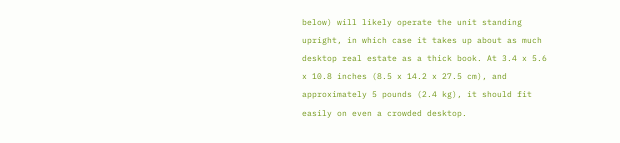below) will likely operate the unit standing upright, in which case it takes up about as much desktop real estate as a thick book. At 3.4 x 5.6 x 10.8 inches (8.5 x 14.2 x 27.5 cm), and approximately 5 pounds (2.4 kg), it should fit easily on even a crowded desktop.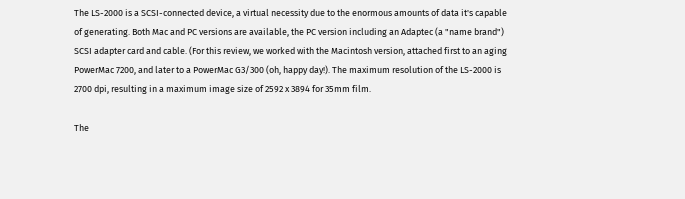The LS-2000 is a SCSI-connected device, a virtual necessity due to the enormous amounts of data it's capable of generating. Both Mac and PC versions are available, the PC version including an Adaptec (a "name brand") SCSI adapter card and cable. (For this review, we worked with the Macintosh version, attached first to an aging PowerMac 7200, and later to a PowerMac G3/300 (oh, happy day!). The maximum resolution of the LS-2000 is 2700 dpi, resulting in a maximum image size of 2592 x 3894 for 35mm film.

The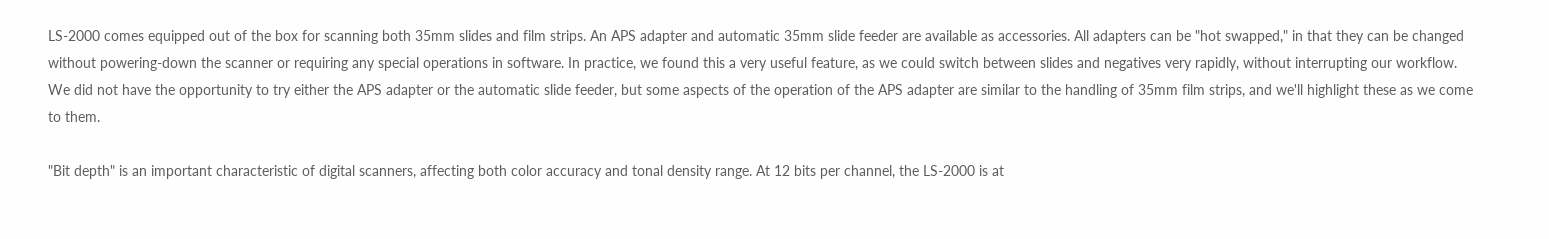LS-2000 comes equipped out of the box for scanning both 35mm slides and film strips. An APS adapter and automatic 35mm slide feeder are available as accessories. All adapters can be "hot swapped," in that they can be changed without powering-down the scanner or requiring any special operations in software. In practice, we found this a very useful feature, as we could switch between slides and negatives very rapidly, without interrupting our workflow. We did not have the opportunity to try either the APS adapter or the automatic slide feeder, but some aspects of the operation of the APS adapter are similar to the handling of 35mm film strips, and we'll highlight these as we come to them.

"Bit depth" is an important characteristic of digital scanners, affecting both color accuracy and tonal density range. At 12 bits per channel, the LS-2000 is at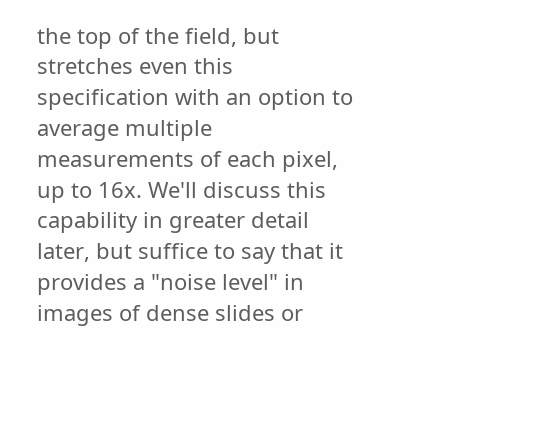the top of the field, but stretches even this specification with an option to average multiple measurements of each pixel, up to 16x. We'll discuss this capability in greater detail later, but suffice to say that it provides a "noise level" in images of dense slides or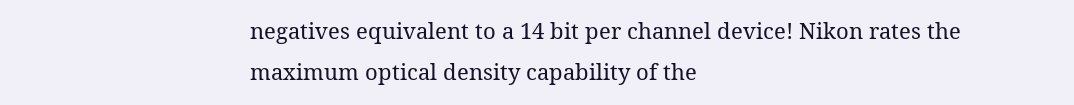negatives equivalent to a 14 bit per channel device! Nikon rates the maximum optical density capability of the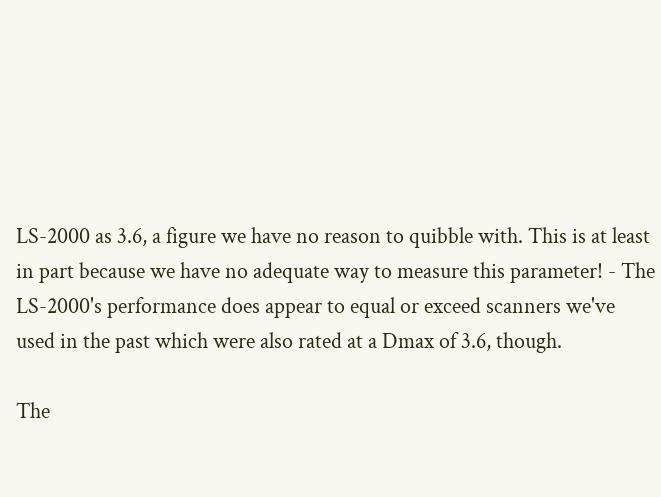LS-2000 as 3.6, a figure we have no reason to quibble with. This is at least in part because we have no adequate way to measure this parameter! - The LS-2000's performance does appear to equal or exceed scanners we've used in the past which were also rated at a Dmax of 3.6, though.

The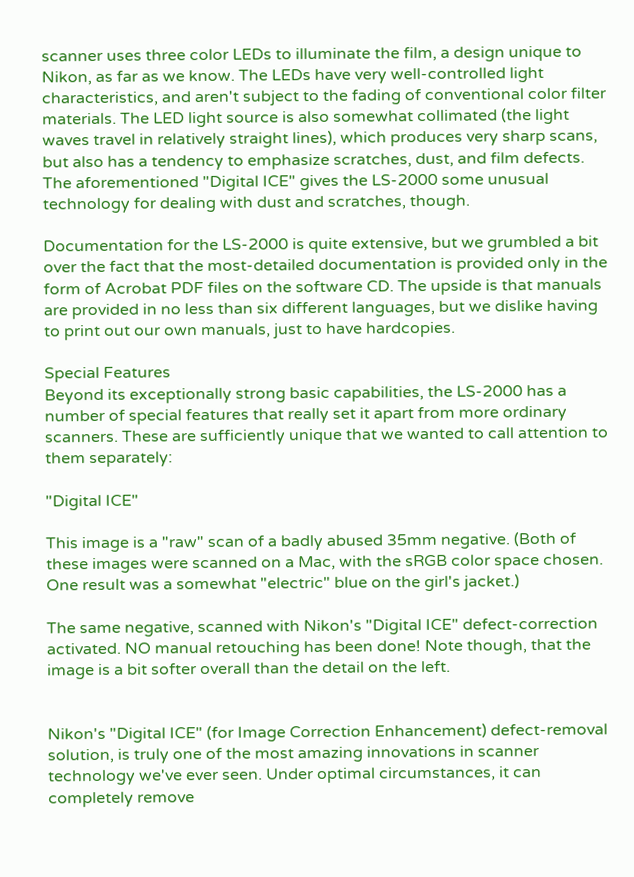scanner uses three color LEDs to illuminate the film, a design unique to Nikon, as far as we know. The LEDs have very well-controlled light characteristics, and aren't subject to the fading of conventional color filter materials. The LED light source is also somewhat collimated (the light waves travel in relatively straight lines), which produces very sharp scans, but also has a tendency to emphasize scratches, dust, and film defects. The aforementioned "Digital ICE" gives the LS-2000 some unusual technology for dealing with dust and scratches, though.

Documentation for the LS-2000 is quite extensive, but we grumbled a bit over the fact that the most-detailed documentation is provided only in the form of Acrobat PDF files on the software CD. The upside is that manuals are provided in no less than six different languages, but we dislike having to print out our own manuals, just to have hardcopies.

Special Features
Beyond its exceptionally strong basic capabilities, the LS-2000 has a number of special features that really set it apart from more ordinary scanners. These are sufficiently unique that we wanted to call attention to them separately:

"Digital ICE"

This image is a "raw" scan of a badly abused 35mm negative. (Both of these images were scanned on a Mac, with the sRGB color space chosen. One result was a somewhat "electric" blue on the girl's jacket.)

The same negative, scanned with Nikon's "Digital ICE" defect-correction activated. NO manual retouching has been done! Note though, that the image is a bit softer overall than the detail on the left.


Nikon's "Digital ICE" (for Image Correction Enhancement) defect-removal solution, is truly one of the most amazing innovations in scanner technology we've ever seen. Under optimal circumstances, it can completely remove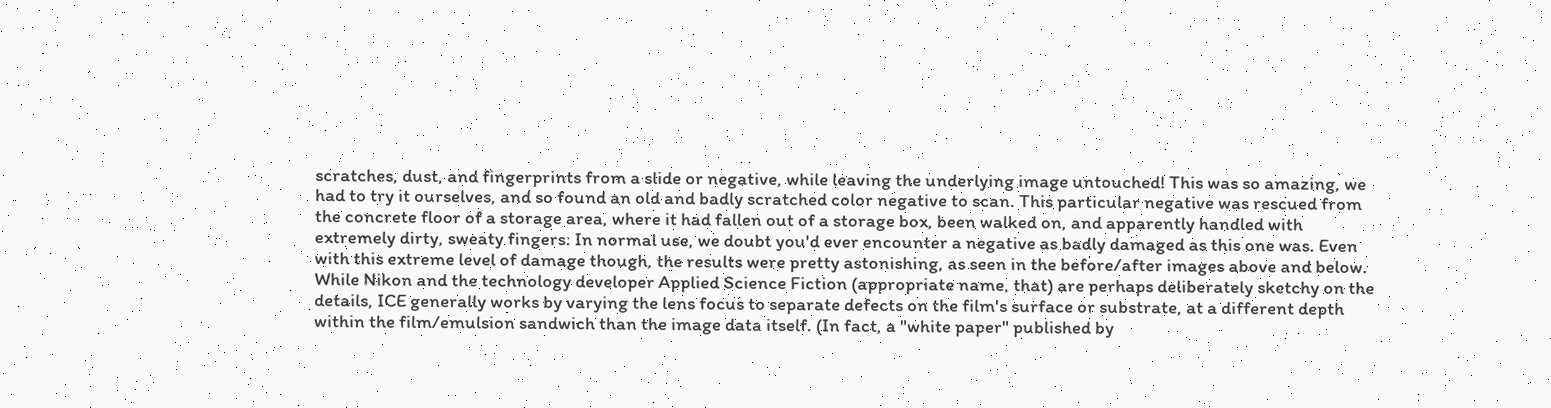scratches, dust, and fingerprints from a slide or negative, while leaving the underlying image untouched! This was so amazing, we had to try it ourselves, and so found an old and badly scratched color negative to scan. This particular negative was rescued from the concrete floor of a storage area, where it had fallen out of a storage box, been walked on, and apparently handled with extremely dirty, sweaty fingers: In normal use, we doubt you'd ever encounter a negative as badly damaged as this one was. Even with this extreme level of damage though, the results were pretty astonishing, as seen in the before/after images above and below. While Nikon and the technology developer Applied Science Fiction (appropriate name, that) are perhaps deliberately sketchy on the details, ICE generally works by varying the lens focus to separate defects on the film's surface or substrate, at a different depth within the film/emulsion sandwich than the image data itself. (In fact, a "white paper" published by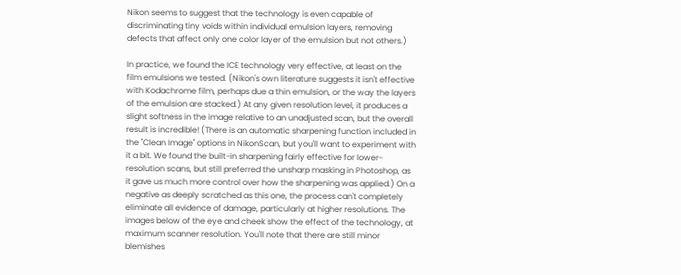Nikon seems to suggest that the technology is even capable of discriminating tiny voids within individual emulsion layers, removing defects that affect only one color layer of the emulsion but not others.)

In practice, we found the ICE technology very effective, at least on the film emulsions we tested. (Nikon's own literature suggests it isn't effective with Kodachrome film, perhaps due a thin emulsion, or the way the layers of the emulsion are stacked.) At any given resolution level, it produces a slight softness in the image relative to an unadjusted scan, but the overall result is incredible! (There is an automatic sharpening function included in the "Clean Image" options in NikonScan, but you'll want to experiment with it a bit. We found the built-in sharpening fairly effective for lower-resolution scans, but still preferred the unsharp masking in Photoshop, as it gave us much more control over how the sharpening was applied.) On a negative as deeply scratched as this one, the process can't completely eliminate all evidence of damage, particularly at higher resolutions. The images below of the eye and cheek show the effect of the technology, at maximum scanner resolution. You'll note that there are still minor blemishes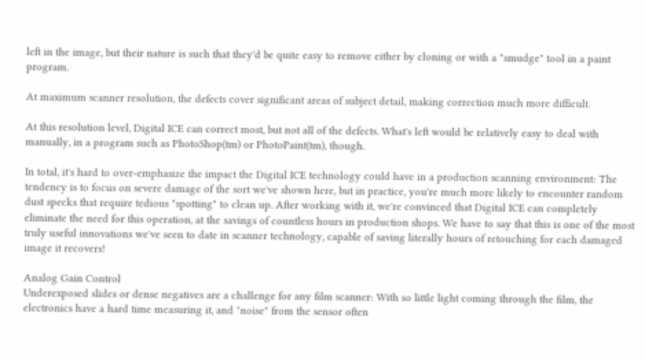left in the image, but their nature is such that they'd be quite easy to remove either by cloning or with a "smudge" tool in a paint program.

At maximum scanner resolution, the defects cover significant areas of subject detail, making correction much more difficult.

At this resolution level, Digital ICE can correct most, but not all of the defects. What's left would be relatively easy to deal with manually, in a program such as PhotoShop(tm) or PhotoPaint(tm), though.

In total, it's hard to over-emphasize the impact the Digital ICE technology could have in a production scanning environment: The tendency is to focus on severe damage of the sort we've shown here, but in practice, you're much more likely to encounter random dust specks that require tedious "spotting" to clean up. After working with it, we're convinced that Digital ICE can completely eliminate the need for this operation, at the savings of countless hours in production shops. We have to say that this is one of the most truly useful innovations we've seen to date in scanner technology, capable of saving literally hours of retouching for each damaged image it recovers!

Analog Gain Control
Underexposed slides or dense negatives are a challenge for any film scanner: With so little light coming through the film, the electronics have a hard time measuring it, and "noise" from the sensor often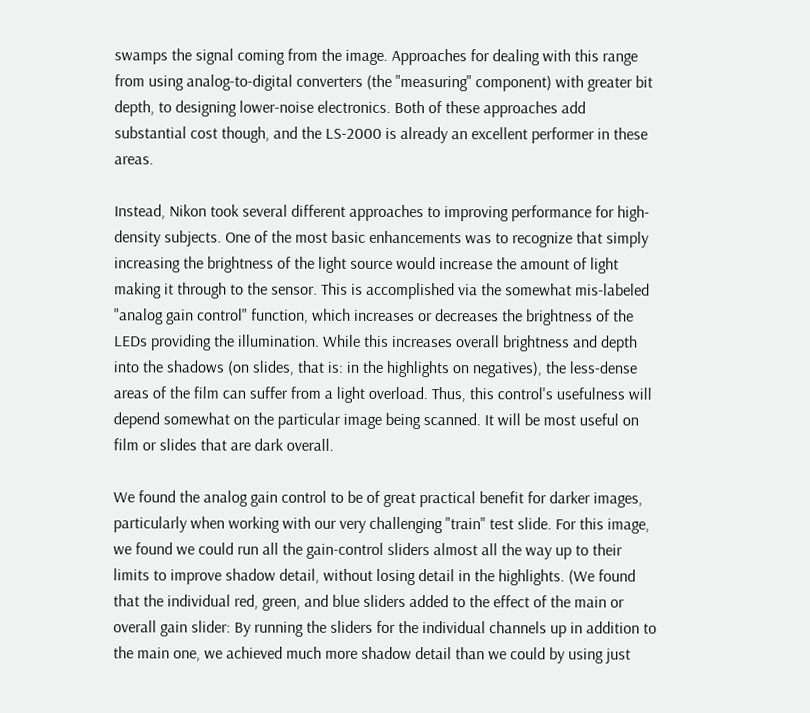swamps the signal coming from the image. Approaches for dealing with this range from using analog-to-digital converters (the "measuring" component) with greater bit depth, to designing lower-noise electronics. Both of these approaches add substantial cost though, and the LS-2000 is already an excellent performer in these areas.

Instead, Nikon took several different approaches to improving performance for high-density subjects. One of the most basic enhancements was to recognize that simply increasing the brightness of the light source would increase the amount of light making it through to the sensor. This is accomplished via the somewhat mis-labeled "analog gain control" function, which increases or decreases the brightness of the LEDs providing the illumination. While this increases overall brightness and depth into the shadows (on slides, that is: in the highlights on negatives), the less-dense areas of the film can suffer from a light overload. Thus, this control's usefulness will depend somewhat on the particular image being scanned. It will be most useful on film or slides that are dark overall.

We found the analog gain control to be of great practical benefit for darker images, particularly when working with our very challenging "train" test slide. For this image, we found we could run all the gain-control sliders almost all the way up to their limits to improve shadow detail, without losing detail in the highlights. (We found that the individual red, green, and blue sliders added to the effect of the main or overall gain slider: By running the sliders for the individual channels up in addition to the main one, we achieved much more shadow detail than we could by using just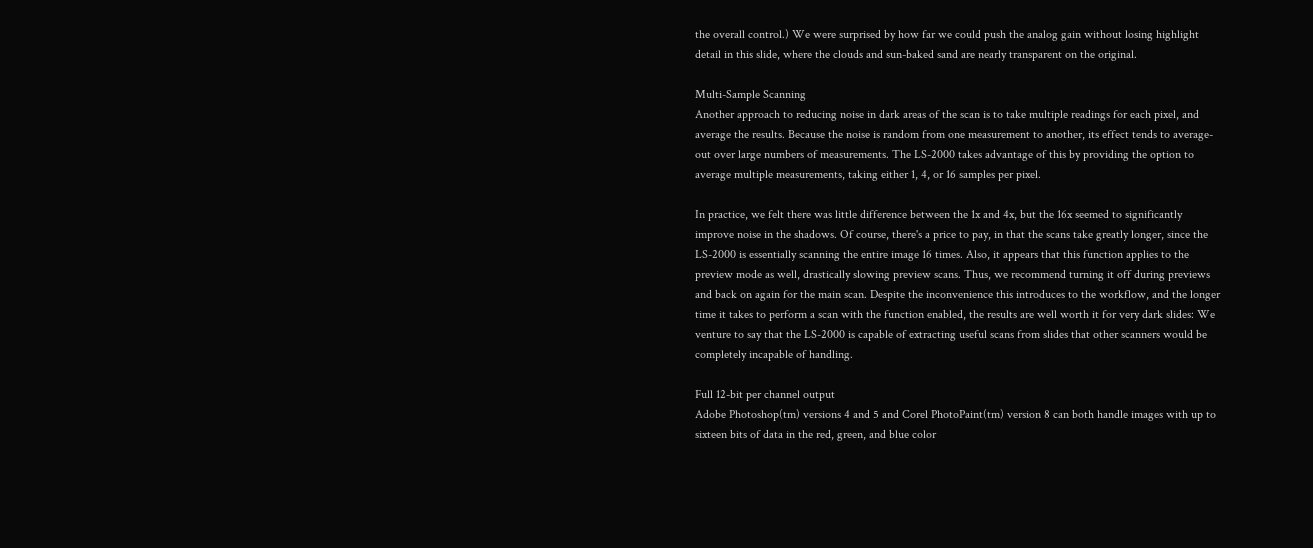the overall control.) We were surprised by how far we could push the analog gain without losing highlight detail in this slide, where the clouds and sun-baked sand are nearly transparent on the original.

Multi-Sample Scanning
Another approach to reducing noise in dark areas of the scan is to take multiple readings for each pixel, and average the results. Because the noise is random from one measurement to another, its effect tends to average-out over large numbers of measurements. The LS-2000 takes advantage of this by providing the option to average multiple measurements, taking either 1, 4, or 16 samples per pixel.

In practice, we felt there was little difference between the 1x and 4x, but the 16x seemed to significantly improve noise in the shadows. Of course, there's a price to pay, in that the scans take greatly longer, since the LS-2000 is essentially scanning the entire image 16 times. Also, it appears that this function applies to the preview mode as well, drastically slowing preview scans. Thus, we recommend turning it off during previews and back on again for the main scan. Despite the inconvenience this introduces to the workflow, and the longer time it takes to perform a scan with the function enabled, the results are well worth it for very dark slides: We venture to say that the LS-2000 is capable of extracting useful scans from slides that other scanners would be completely incapable of handling.

Full 12-bit per channel output
Adobe Photoshop(tm) versions 4 and 5 and Corel PhotoPaint(tm) version 8 can both handle images with up to sixteen bits of data in the red, green, and blue color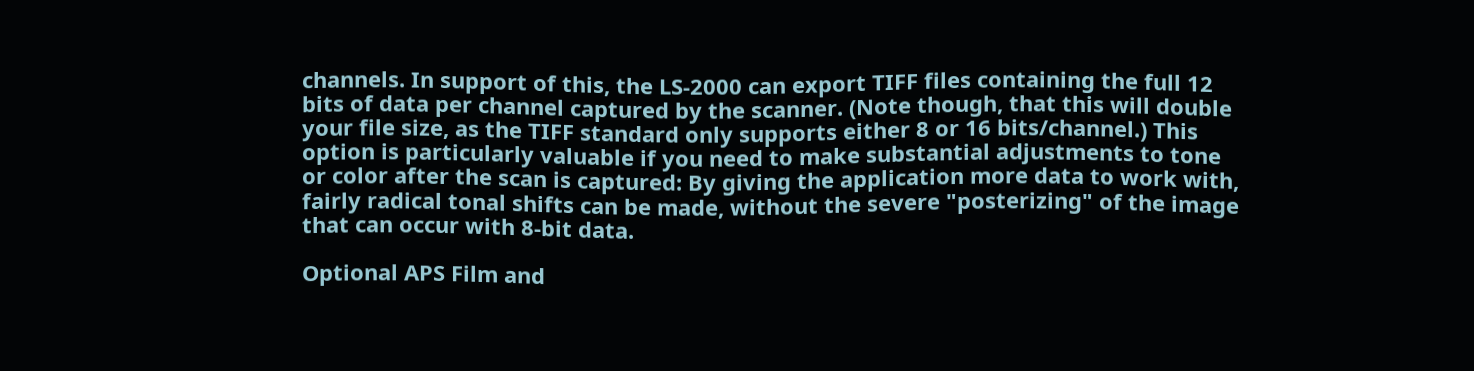channels. In support of this, the LS-2000 can export TIFF files containing the full 12 bits of data per channel captured by the scanner. (Note though, that this will double your file size, as the TIFF standard only supports either 8 or 16 bits/channel.) This option is particularly valuable if you need to make substantial adjustments to tone or color after the scan is captured: By giving the application more data to work with, fairly radical tonal shifts can be made, without the severe "posterizing" of the image that can occur with 8-bit data.

Optional APS Film and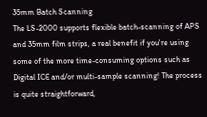35mm Batch Scanning
The LS-2000 supports flexible batch-scanning of APS and 35mm film strips, a real benefit if you're using some of the more time-consuming options such as Digital ICE and/or multi-sample scanning! The process is quite straightforward,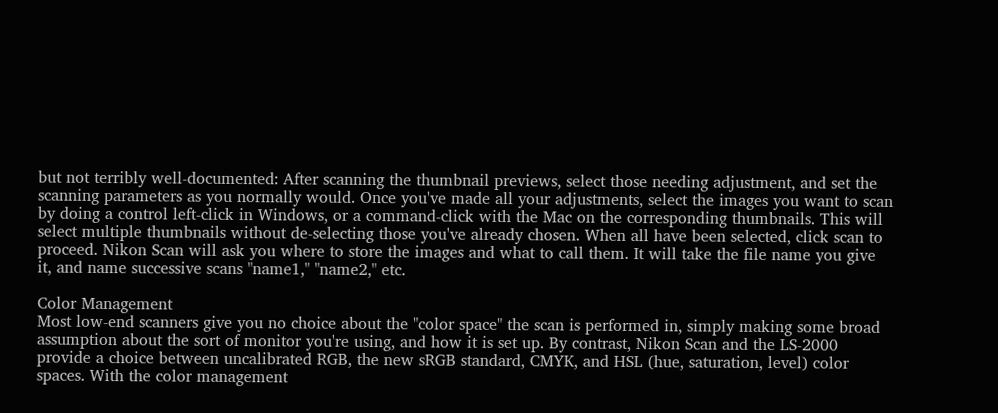but not terribly well-documented: After scanning the thumbnail previews, select those needing adjustment, and set the scanning parameters as you normally would. Once you've made all your adjustments, select the images you want to scan by doing a control left-click in Windows, or a command-click with the Mac on the corresponding thumbnails. This will select multiple thumbnails without de-selecting those you've already chosen. When all have been selected, click scan to proceed. Nikon Scan will ask you where to store the images and what to call them. It will take the file name you give it, and name successive scans "name1," "name2," etc.

Color Management
Most low-end scanners give you no choice about the "color space" the scan is performed in, simply making some broad assumption about the sort of monitor you're using, and how it is set up. By contrast, Nikon Scan and the LS-2000 provide a choice between uncalibrated RGB, the new sRGB standard, CMYK, and HSL (hue, saturation, level) color spaces. With the color management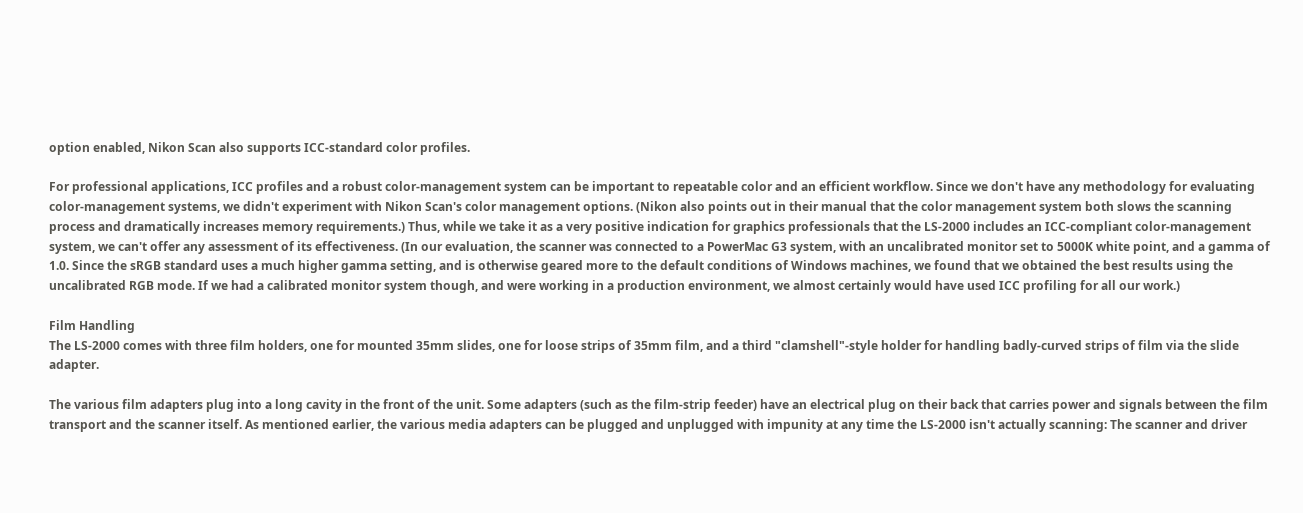option enabled, Nikon Scan also supports ICC-standard color profiles.

For professional applications, ICC profiles and a robust color-management system can be important to repeatable color and an efficient workflow. Since we don't have any methodology for evaluating color-management systems, we didn't experiment with Nikon Scan's color management options. (Nikon also points out in their manual that the color management system both slows the scanning process and dramatically increases memory requirements.) Thus, while we take it as a very positive indication for graphics professionals that the LS-2000 includes an ICC-compliant color-management system, we can't offer any assessment of its effectiveness. (In our evaluation, the scanner was connected to a PowerMac G3 system, with an uncalibrated monitor set to 5000K white point, and a gamma of 1.0. Since the sRGB standard uses a much higher gamma setting, and is otherwise geared more to the default conditions of Windows machines, we found that we obtained the best results using the uncalibrated RGB mode. If we had a calibrated monitor system though, and were working in a production environment, we almost certainly would have used ICC profiling for all our work.)

Film Handling
The LS-2000 comes with three film holders, one for mounted 35mm slides, one for loose strips of 35mm film, and a third "clamshell"-style holder for handling badly-curved strips of film via the slide adapter.

The various film adapters plug into a long cavity in the front of the unit. Some adapters (such as the film-strip feeder) have an electrical plug on their back that carries power and signals between the film transport and the scanner itself. As mentioned earlier, the various media adapters can be plugged and unplugged with impunity at any time the LS-2000 isn't actually scanning: The scanner and driver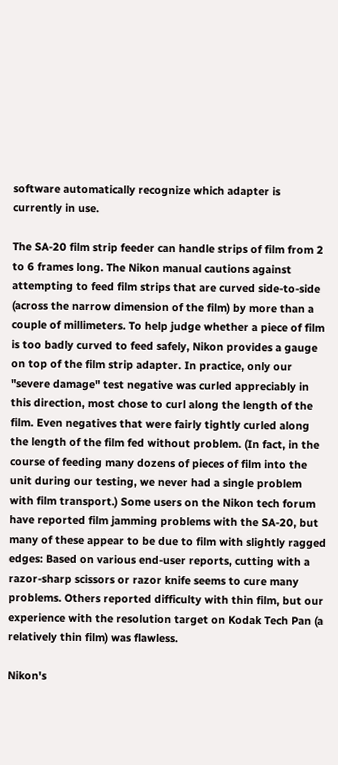software automatically recognize which adapter is currently in use.

The SA-20 film strip feeder can handle strips of film from 2 to 6 frames long. The Nikon manual cautions against attempting to feed film strips that are curved side-to-side (across the narrow dimension of the film) by more than a couple of millimeters. To help judge whether a piece of film is too badly curved to feed safely, Nikon provides a gauge on top of the film strip adapter. In practice, only our "severe damage" test negative was curled appreciably in this direction, most chose to curl along the length of the film. Even negatives that were fairly tightly curled along the length of the film fed without problem. (In fact, in the course of feeding many dozens of pieces of film into the unit during our testing, we never had a single problem with film transport.) Some users on the Nikon tech forum have reported film jamming problems with the SA-20, but many of these appear to be due to film with slightly ragged edges: Based on various end-user reports, cutting with a razor-sharp scissors or razor knife seems to cure many problems. Others reported difficulty with thin film, but our experience with the resolution target on Kodak Tech Pan (a relatively thin film) was flawless.

Nikon's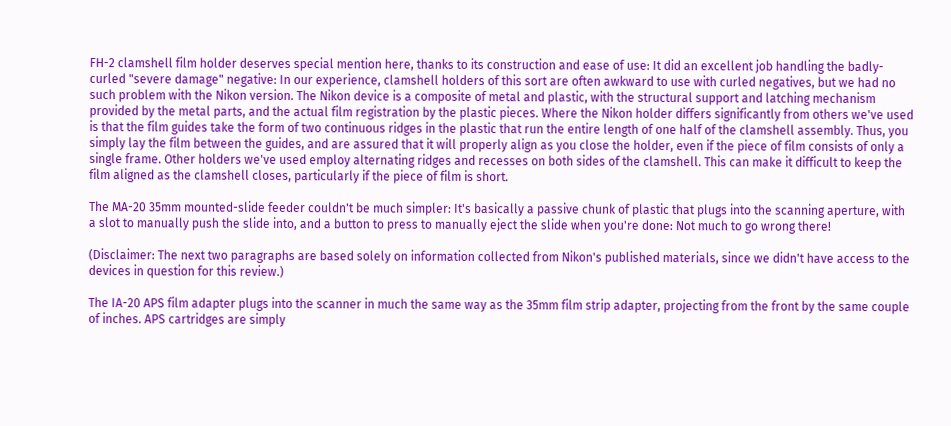FH-2 clamshell film holder deserves special mention here, thanks to its construction and ease of use: It did an excellent job handling the badly-curled "severe damage" negative: In our experience, clamshell holders of this sort are often awkward to use with curled negatives, but we had no such problem with the Nikon version. The Nikon device is a composite of metal and plastic, with the structural support and latching mechanism provided by the metal parts, and the actual film registration by the plastic pieces. Where the Nikon holder differs significantly from others we've used is that the film guides take the form of two continuous ridges in the plastic that run the entire length of one half of the clamshell assembly. Thus, you simply lay the film between the guides, and are assured that it will properly align as you close the holder, even if the piece of film consists of only a single frame. Other holders we've used employ alternating ridges and recesses on both sides of the clamshell. This can make it difficult to keep the film aligned as the clamshell closes, particularly if the piece of film is short.

The MA-20 35mm mounted-slide feeder couldn't be much simpler: It's basically a passive chunk of plastic that plugs into the scanning aperture, with a slot to manually push the slide into, and a button to press to manually eject the slide when you're done: Not much to go wrong there!

(Disclaimer: The next two paragraphs are based solely on information collected from Nikon's published materials, since we didn't have access to the devices in question for this review.)

The IA-20 APS film adapter plugs into the scanner in much the same way as the 35mm film strip adapter, projecting from the front by the same couple of inches. APS cartridges are simply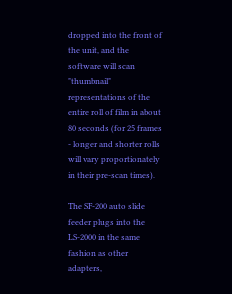dropped into the front of the unit, and the software will scan "thumbnail" representations of the entire roll of film in about 80 seconds (for 25 frames - longer and shorter rolls will vary proportionately in their pre-scan times).

The SF-200 auto slide feeder plugs into the LS-2000 in the same fashion as other adapters,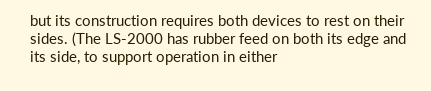but its construction requires both devices to rest on their sides. (The LS-2000 has rubber feed on both its edge and its side, to support operation in either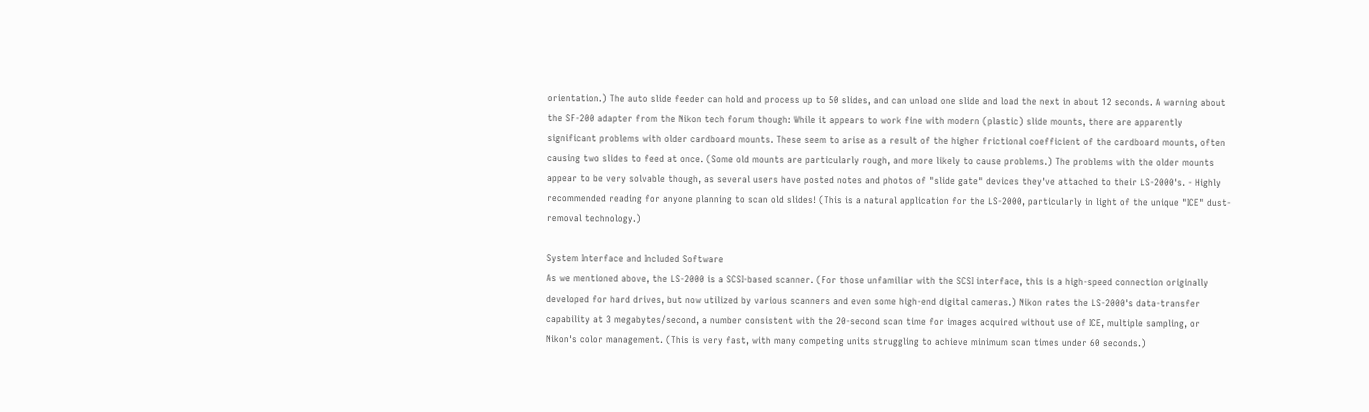orientation.) The auto slide feeder can hold and process up to 50 slides, and can unload one slide and load the next in about 12 seconds. A warning about the SF-200 adapter from the Nikon tech forum though: While it appears to work fine with modern (plastic) slide mounts, there are apparently significant problems with older cardboard mounts. These seem to arise as a result of the higher frictional coefficient of the cardboard mounts, often causing two slides to feed at once. (Some old mounts are particularly rough, and more likely to cause problems.) The problems with the older mounts appear to be very solvable though, as several users have posted notes and photos of "slide gate" devices they've attached to their LS-2000's. - Highly recommended reading for anyone planning to scan old slides! (This is a natural application for the LS-2000, particularly in light of the unique "ICE" dust-removal technology.)

System Interface and Included Software
As we mentioned above, the LS-2000 is a SCSI-based scanner. (For those unfamiliar with the SCSI interface, this is a high-speed connection originally developed for hard drives, but now utilized by various scanners and even some high-end digital cameras.) Nikon rates the LS-2000's data-transfer capability at 3 megabytes/second, a number consistent with the 20-second scan time for images acquired without use of ICE, multiple sampling, or Nikon's color management. (This is very fast, with many competing units struggling to achieve minimum scan times under 60 seconds.)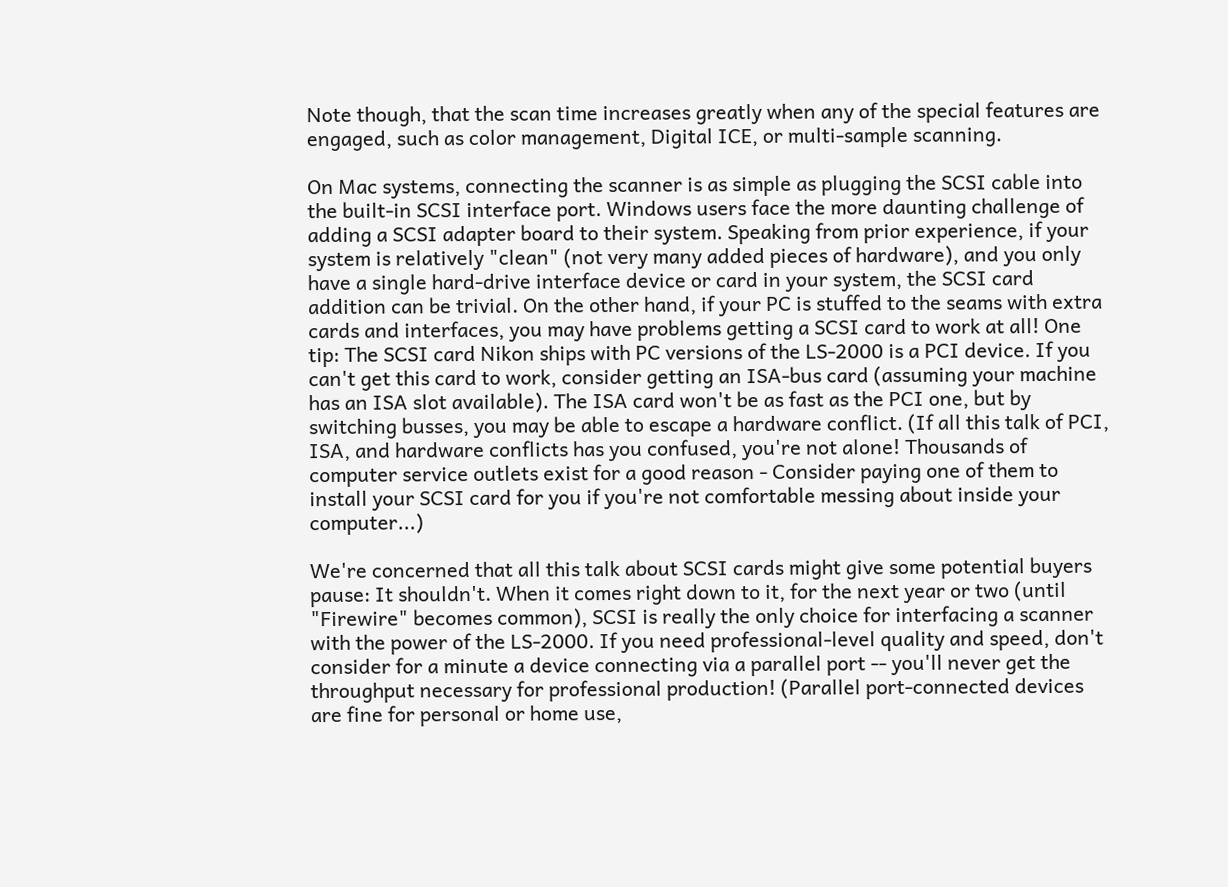Note though, that the scan time increases greatly when any of the special features are engaged, such as color management, Digital ICE, or multi-sample scanning.

On Mac systems, connecting the scanner is as simple as plugging the SCSI cable into the built-in SCSI interface port. Windows users face the more daunting challenge of adding a SCSI adapter board to their system. Speaking from prior experience, if your system is relatively "clean" (not very many added pieces of hardware), and you only have a single hard-drive interface device or card in your system, the SCSI card addition can be trivial. On the other hand, if your PC is stuffed to the seams with extra cards and interfaces, you may have problems getting a SCSI card to work at all! One tip: The SCSI card Nikon ships with PC versions of the LS-2000 is a PCI device. If you can't get this card to work, consider getting an ISA-bus card (assuming your machine has an ISA slot available). The ISA card won't be as fast as the PCI one, but by switching busses, you may be able to escape a hardware conflict. (If all this talk of PCI, ISA, and hardware conflicts has you confused, you're not alone! Thousands of computer service outlets exist for a good reason - Consider paying one of them to install your SCSI card for you if you're not comfortable messing about inside your computer...)

We're concerned that all this talk about SCSI cards might give some potential buyers pause: It shouldn't. When it comes right down to it, for the next year or two (until "Firewire" becomes common), SCSI is really the only choice for interfacing a scanner with the power of the LS-2000. If you need professional-level quality and speed, don't consider for a minute a device connecting via a parallel port -- you'll never get the throughput necessary for professional production! (Parallel port-connected devices are fine for personal or home use,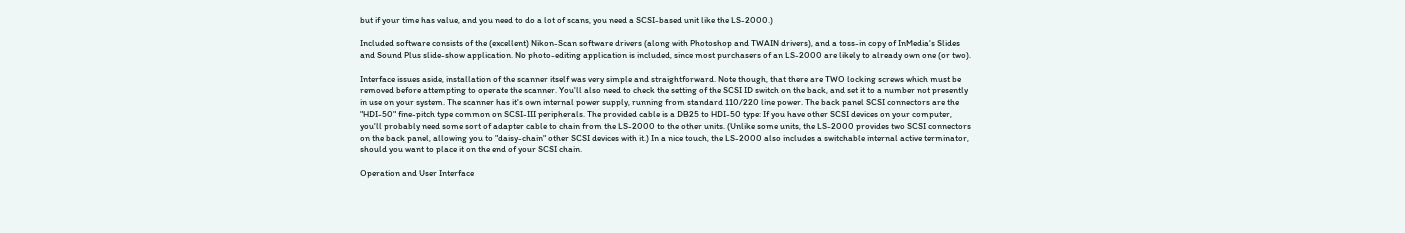but if your time has value, and you need to do a lot of scans, you need a SCSI-based unit like the LS-2000.)

Included software consists of the (excellent) Nikon-Scan software drivers (along with Photoshop and TWAIN drivers), and a toss-in copy of InMedia's Slides and Sound Plus slide-show application. No photo-editing application is included, since most purchasers of an LS-2000 are likely to already own one (or two).

Interface issues aside, installation of the scanner itself was very simple and straightforward. Note though, that there are TWO locking screws which must be removed before attempting to operate the scanner. You'll also need to check the setting of the SCSI ID switch on the back, and set it to a number not presently in use on your system. The scanner has it's own internal power supply, running from standard 110/220 line power. The back panel SCSI connectors are the "HDI-50" fine-pitch type common on SCSI-III peripherals. The provided cable is a DB25 to HDI-50 type: If you have other SCSI devices on your computer, you'll probably need some sort of adapter cable to chain from the LS-2000 to the other units. (Unlike some units, the LS-2000 provides two SCSI connectors on the back panel, allowing you to "daisy-chain" other SCSI devices with it.) In a nice touch, the LS-2000 also includes a switchable internal active terminator, should you want to place it on the end of your SCSI chain.

Operation and User Interface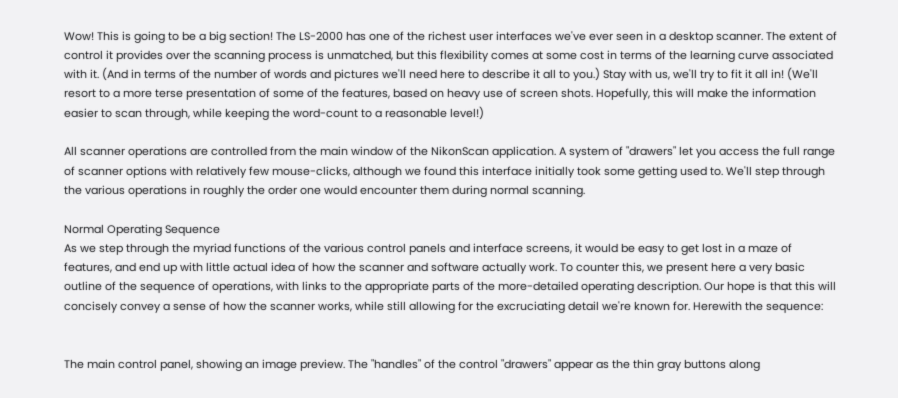Wow! This is going to be a big section! The LS-2000 has one of the richest user interfaces we've ever seen in a desktop scanner. The extent of control it provides over the scanning process is unmatched, but this flexibility comes at some cost in terms of the learning curve associated with it. (And in terms of the number of words and pictures we'll need here to describe it all to you.) Stay with us, we'll try to fit it all in! (We'll resort to a more terse presentation of some of the features, based on heavy use of screen shots. Hopefully, this will make the information easier to scan through, while keeping the word-count to a reasonable level!)

All scanner operations are controlled from the main window of the NikonScan application. A system of "drawers" let you access the full range of scanner options with relatively few mouse-clicks, although we found this interface initially took some getting used to. We'll step through the various operations in roughly the order one would encounter them during normal scanning.

Normal Operating Sequence
As we step through the myriad functions of the various control panels and interface screens, it would be easy to get lost in a maze of features, and end up with little actual idea of how the scanner and software actually work. To counter this, we present here a very basic outline of the sequence of operations, with links to the appropriate parts of the more-detailed operating description. Our hope is that this will concisely convey a sense of how the scanner works, while still allowing for the excruciating detail we're known for. Herewith the sequence:


The main control panel, showing an image preview. The "handles" of the control "drawers" appear as the thin gray buttons along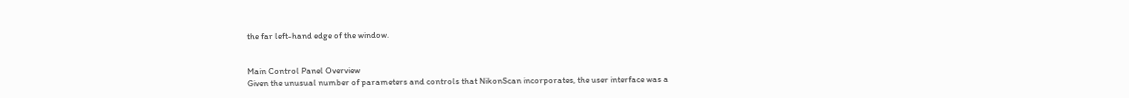the far left-hand edge of the window.


Main Control Panel Overview
Given the unusual number of parameters and controls that NikonScan incorporates, the user interface was a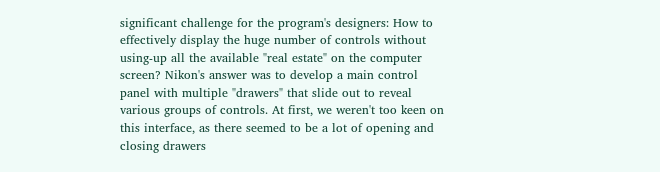significant challenge for the program's designers: How to effectively display the huge number of controls without using-up all the available "real estate" on the computer screen? Nikon's answer was to develop a main control panel with multiple "drawers" that slide out to reveal various groups of controls. At first, we weren't too keen on this interface, as there seemed to be a lot of opening and closing drawers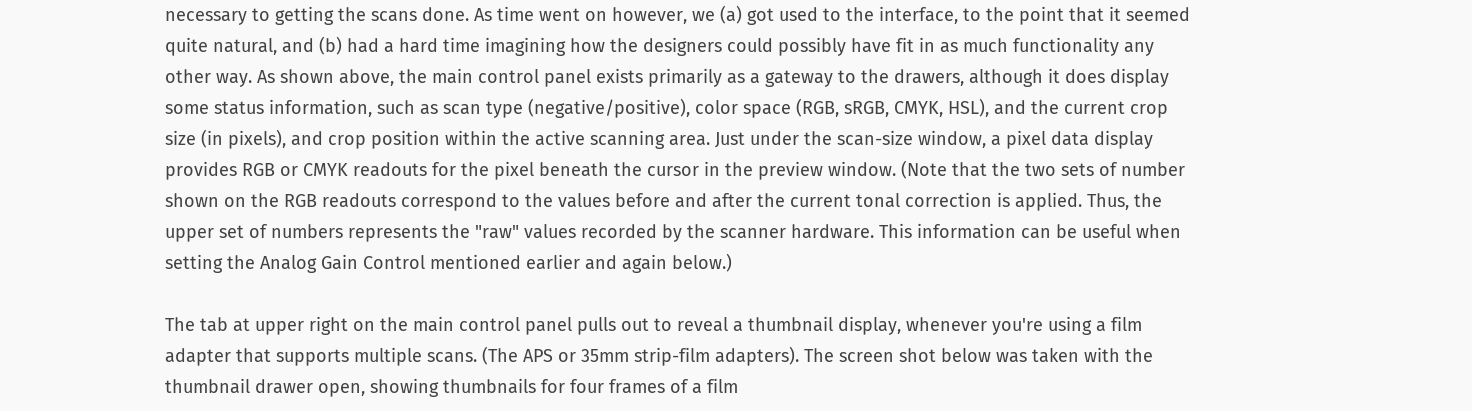necessary to getting the scans done. As time went on however, we (a) got used to the interface, to the point that it seemed quite natural, and (b) had a hard time imagining how the designers could possibly have fit in as much functionality any other way. As shown above, the main control panel exists primarily as a gateway to the drawers, although it does display some status information, such as scan type (negative/positive), color space (RGB, sRGB, CMYK, HSL), and the current crop size (in pixels), and crop position within the active scanning area. Just under the scan-size window, a pixel data display provides RGB or CMYK readouts for the pixel beneath the cursor in the preview window. (Note that the two sets of number shown on the RGB readouts correspond to the values before and after the current tonal correction is applied. Thus, the upper set of numbers represents the "raw" values recorded by the scanner hardware. This information can be useful when setting the Analog Gain Control mentioned earlier and again below.)

The tab at upper right on the main control panel pulls out to reveal a thumbnail display, whenever you're using a film adapter that supports multiple scans. (The APS or 35mm strip-film adapters). The screen shot below was taken with the thumbnail drawer open, showing thumbnails for four frames of a film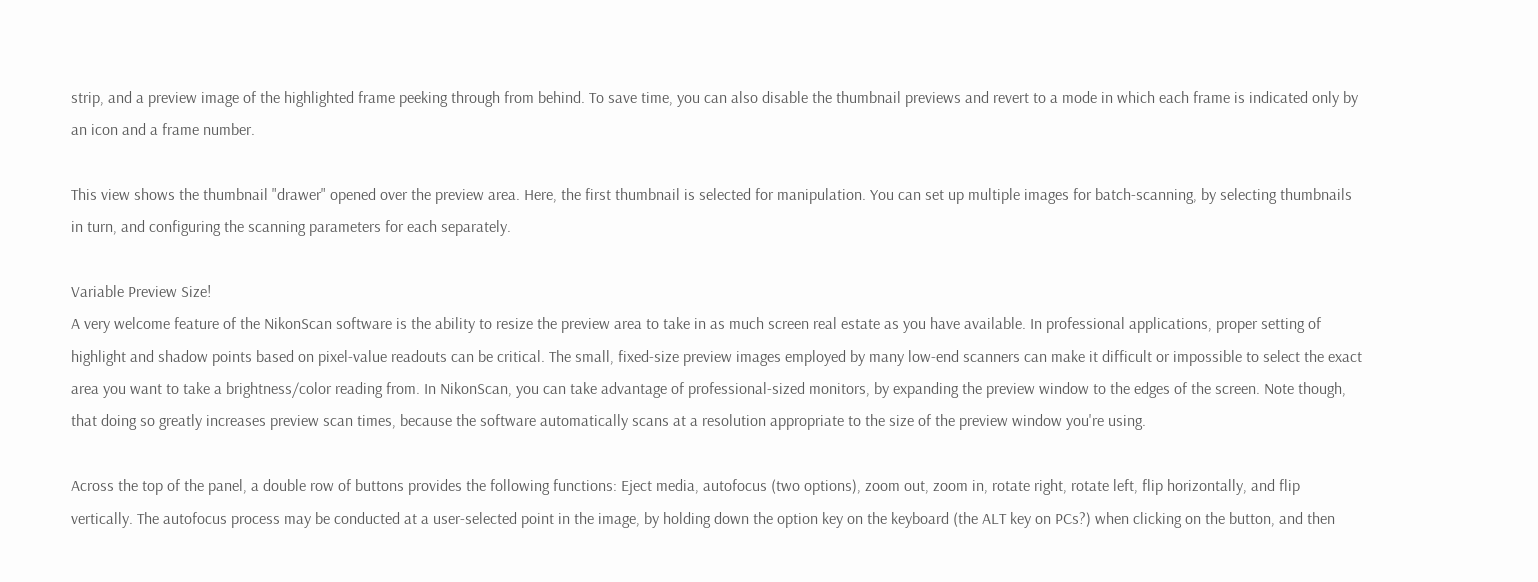strip, and a preview image of the highlighted frame peeking through from behind. To save time, you can also disable the thumbnail previews and revert to a mode in which each frame is indicated only by an icon and a frame number.

This view shows the thumbnail "drawer" opened over the preview area. Here, the first thumbnail is selected for manipulation. You can set up multiple images for batch-scanning, by selecting thumbnails in turn, and configuring the scanning parameters for each separately.

Variable Preview Size!
A very welcome feature of the NikonScan software is the ability to resize the preview area to take in as much screen real estate as you have available. In professional applications, proper setting of highlight and shadow points based on pixel-value readouts can be critical. The small, fixed-size preview images employed by many low-end scanners can make it difficult or impossible to select the exact area you want to take a brightness/color reading from. In NikonScan, you can take advantage of professional-sized monitors, by expanding the preview window to the edges of the screen. Note though, that doing so greatly increases preview scan times, because the software automatically scans at a resolution appropriate to the size of the preview window you're using.

Across the top of the panel, a double row of buttons provides the following functions: Eject media, autofocus (two options), zoom out, zoom in, rotate right, rotate left, flip horizontally, and flip vertically. The autofocus process may be conducted at a user-selected point in the image, by holding down the option key on the keyboard (the ALT key on PCs?) when clicking on the button, and then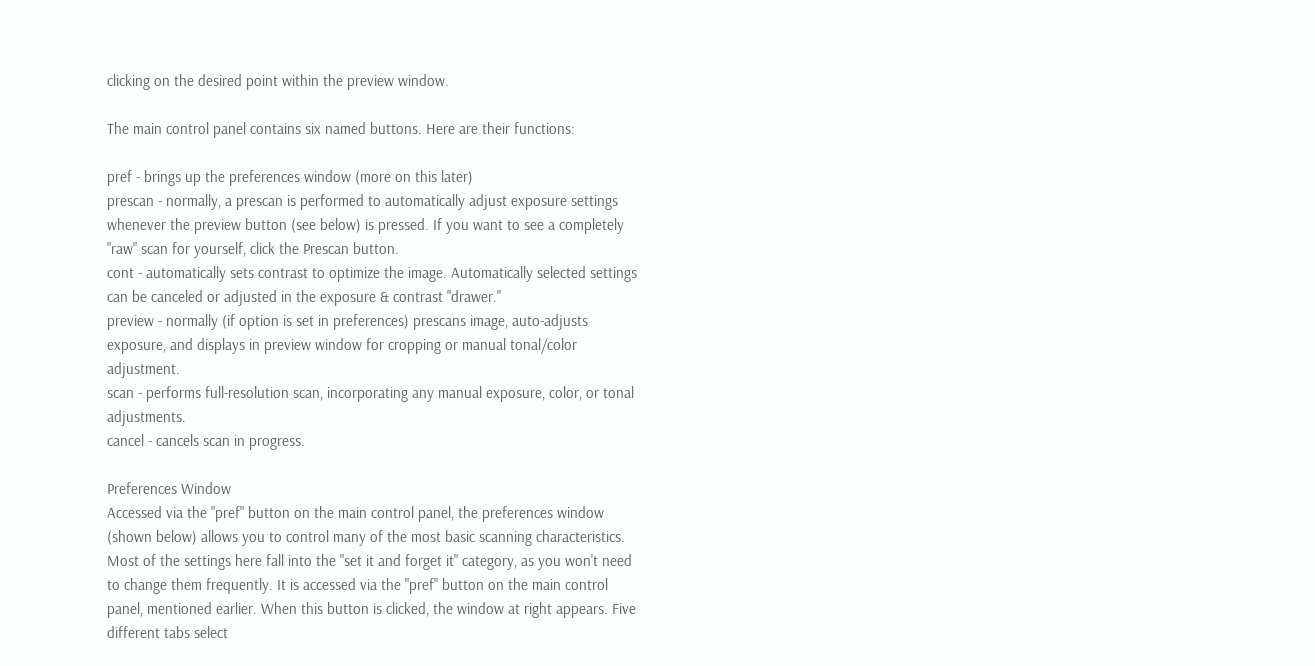clicking on the desired point within the preview window.

The main control panel contains six named buttons. Here are their functions:

pref - brings up the preferences window (more on this later)
prescan - normally, a prescan is performed to automatically adjust exposure settings whenever the preview button (see below) is pressed. If you want to see a completely "raw" scan for yourself, click the Prescan button.
cont - automatically sets contrast to optimize the image. Automatically selected settings can be canceled or adjusted in the exposure & contrast "drawer."
preview - normally (if option is set in preferences) prescans image, auto-adjusts exposure, and displays in preview window for cropping or manual tonal/color adjustment.
scan - performs full-resolution scan, incorporating any manual exposure, color, or tonal adjustments.
cancel - cancels scan in progress.

Preferences Window
Accessed via the "pref" button on the main control panel, the preferences window (shown below) allows you to control many of the most basic scanning characteristics. Most of the settings here fall into the "set it and forget it" category, as you won't need to change them frequently. It is accessed via the "pref" button on the main control panel, mentioned earlier. When this button is clicked, the window at right appears. Five different tabs select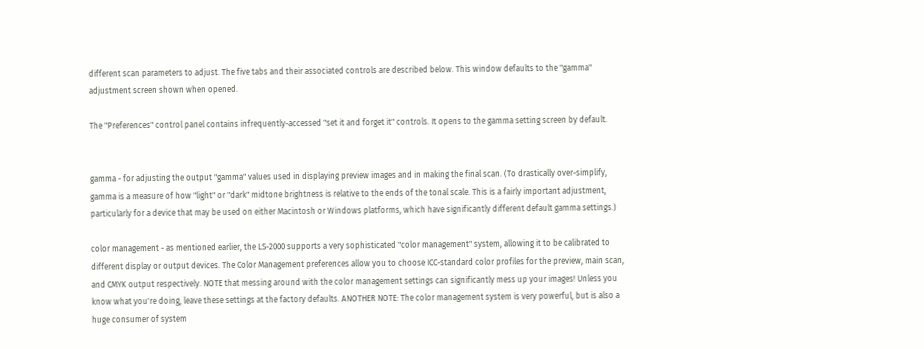different scan parameters to adjust. The five tabs and their associated controls are described below. This window defaults to the "gamma" adjustment screen shown when opened.

The "Preferences" control panel contains infrequently-accessed "set it and forget it" controls. It opens to the gamma setting screen by default.


gamma - for adjusting the output "gamma" values used in displaying preview images and in making the final scan. (To drastically over-simplify, gamma is a measure of how "light" or "dark" midtone brightness is relative to the ends of the tonal scale. This is a fairly important adjustment, particularly for a device that may be used on either Macintosh or Windows platforms, which have significantly different default gamma settings.)

color management - as mentioned earlier, the LS-2000 supports a very sophisticated "color management" system, allowing it to be calibrated to different display or output devices. The Color Management preferences allow you to choose ICC-standard color profiles for the preview, main scan, and CMYK output respectively. NOTE that messing around with the color management settings can significantly mess up your images! Unless you know what you're doing, leave these settings at the factory defaults. ANOTHER NOTE: The color management system is very powerful, but is also a huge consumer of system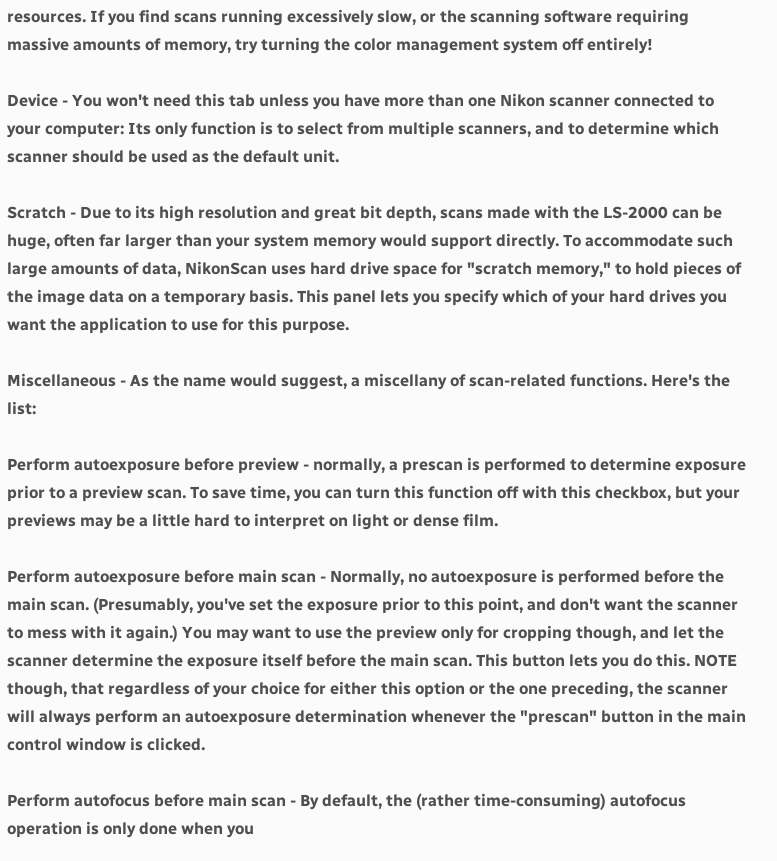resources. If you find scans running excessively slow, or the scanning software requiring massive amounts of memory, try turning the color management system off entirely!

Device - You won't need this tab unless you have more than one Nikon scanner connected to your computer: Its only function is to select from multiple scanners, and to determine which scanner should be used as the default unit.

Scratch - Due to its high resolution and great bit depth, scans made with the LS-2000 can be huge, often far larger than your system memory would support directly. To accommodate such large amounts of data, NikonScan uses hard drive space for "scratch memory," to hold pieces of the image data on a temporary basis. This panel lets you specify which of your hard drives you want the application to use for this purpose.

Miscellaneous - As the name would suggest, a miscellany of scan-related functions. Here's the list:

Perform autoexposure before preview - normally, a prescan is performed to determine exposure prior to a preview scan. To save time, you can turn this function off with this checkbox, but your previews may be a little hard to interpret on light or dense film.

Perform autoexposure before main scan - Normally, no autoexposure is performed before the main scan. (Presumably, you've set the exposure prior to this point, and don't want the scanner to mess with it again.) You may want to use the preview only for cropping though, and let the scanner determine the exposure itself before the main scan. This button lets you do this. NOTE though, that regardless of your choice for either this option or the one preceding, the scanner will always perform an autoexposure determination whenever the "prescan" button in the main control window is clicked.

Perform autofocus before main scan - By default, the (rather time-consuming) autofocus operation is only done when you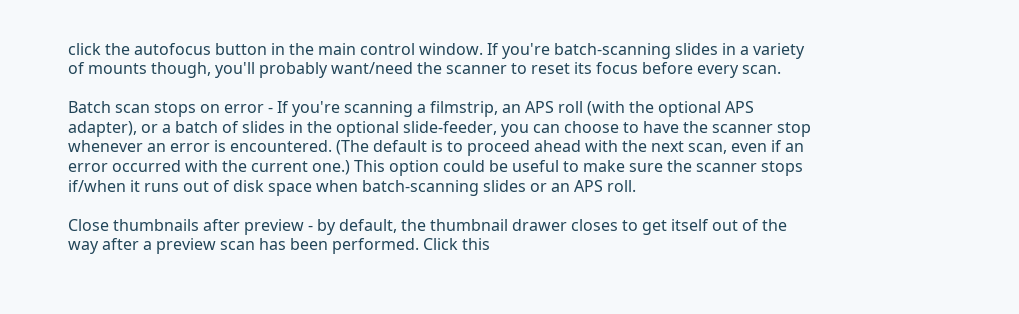click the autofocus button in the main control window. If you're batch-scanning slides in a variety of mounts though, you'll probably want/need the scanner to reset its focus before every scan.

Batch scan stops on error - If you're scanning a filmstrip, an APS roll (with the optional APS adapter), or a batch of slides in the optional slide-feeder, you can choose to have the scanner stop whenever an error is encountered. (The default is to proceed ahead with the next scan, even if an error occurred with the current one.) This option could be useful to make sure the scanner stops if/when it runs out of disk space when batch-scanning slides or an APS roll.

Close thumbnails after preview - by default, the thumbnail drawer closes to get itself out of the way after a preview scan has been performed. Click this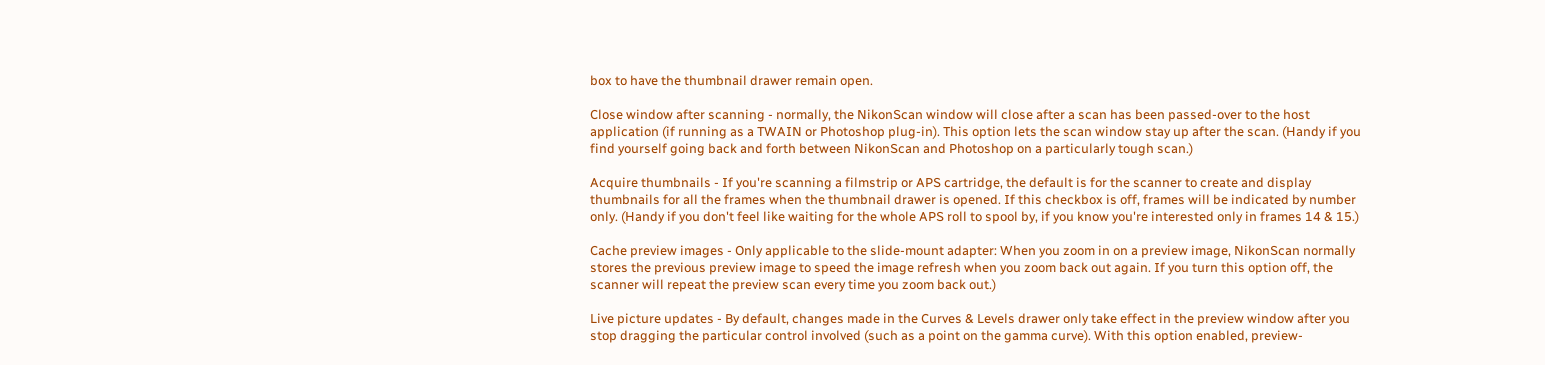box to have the thumbnail drawer remain open.

Close window after scanning - normally, the NikonScan window will close after a scan has been passed-over to the host application (if running as a TWAIN or Photoshop plug-in). This option lets the scan window stay up after the scan. (Handy if you find yourself going back and forth between NikonScan and Photoshop on a particularly tough scan.)

Acquire thumbnails - If you're scanning a filmstrip or APS cartridge, the default is for the scanner to create and display thumbnails for all the frames when the thumbnail drawer is opened. If this checkbox is off, frames will be indicated by number only. (Handy if you don't feel like waiting for the whole APS roll to spool by, if you know you're interested only in frames 14 & 15.)

Cache preview images - Only applicable to the slide-mount adapter: When you zoom in on a preview image, NikonScan normally stores the previous preview image to speed the image refresh when you zoom back out again. If you turn this option off, the scanner will repeat the preview scan every time you zoom back out.)

Live picture updates - By default, changes made in the Curves & Levels drawer only take effect in the preview window after you stop dragging the particular control involved (such as a point on the gamma curve). With this option enabled, preview-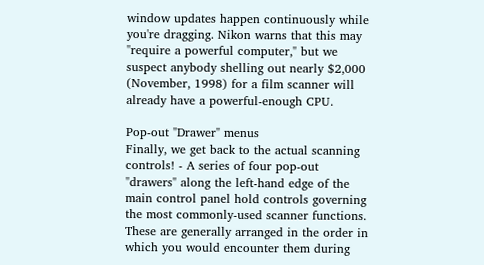window updates happen continuously while you're dragging. Nikon warns that this may "require a powerful computer," but we suspect anybody shelling out nearly $2,000 (November, 1998) for a film scanner will already have a powerful-enough CPU.

Pop-out "Drawer" menus
Finally, we get back to the actual scanning controls! - A series of four pop-out "drawers" along the left-hand edge of the main control panel hold controls governing the most commonly-used scanner functions. These are generally arranged in the order in which you would encounter them during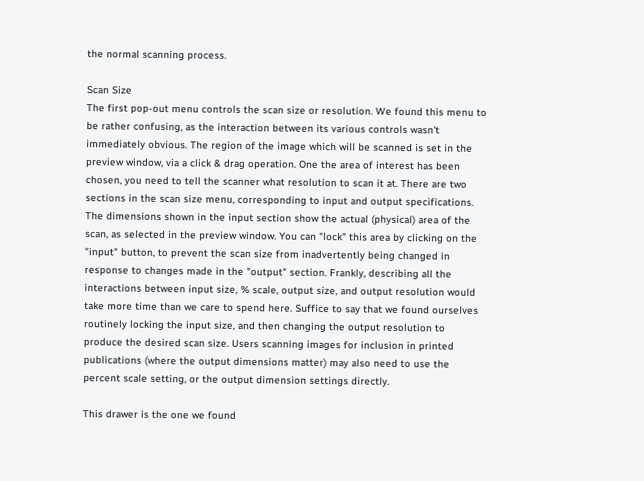the normal scanning process.

Scan Size
The first pop-out menu controls the scan size or resolution. We found this menu to be rather confusing, as the interaction between its various controls wasn't immediately obvious. The region of the image which will be scanned is set in the preview window, via a click & drag operation. One the area of interest has been chosen, you need to tell the scanner what resolution to scan it at. There are two sections in the scan size menu, corresponding to input and output specifications. The dimensions shown in the input section show the actual (physical) area of the scan, as selected in the preview window. You can "lock" this area by clicking on the "input" button, to prevent the scan size from inadvertently being changed in response to changes made in the "output" section. Frankly, describing all the interactions between input size, % scale, output size, and output resolution would take more time than we care to spend here. Suffice to say that we found ourselves routinely locking the input size, and then changing the output resolution to produce the desired scan size. Users scanning images for inclusion in printed publications (where the output dimensions matter) may also need to use the percent scale setting, or the output dimension settings directly.

This drawer is the one we found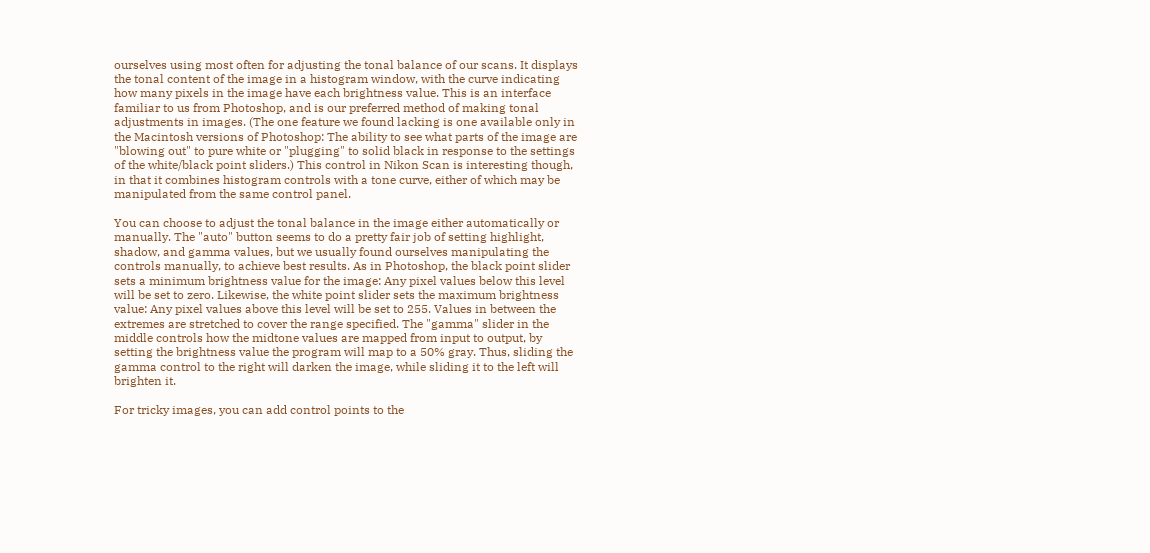ourselves using most often for adjusting the tonal balance of our scans. It displays the tonal content of the image in a histogram window, with the curve indicating how many pixels in the image have each brightness value. This is an interface familiar to us from Photoshop, and is our preferred method of making tonal adjustments in images. (The one feature we found lacking is one available only in the Macintosh versions of Photoshop: The ability to see what parts of the image are "blowing out" to pure white or "plugging" to solid black in response to the settings of the white/black point sliders.) This control in Nikon Scan is interesting though, in that it combines histogram controls with a tone curve, either of which may be manipulated from the same control panel.

You can choose to adjust the tonal balance in the image either automatically or manually. The "auto" button seems to do a pretty fair job of setting highlight, shadow, and gamma values, but we usually found ourselves manipulating the controls manually, to achieve best results. As in Photoshop, the black point slider sets a minimum brightness value for the image: Any pixel values below this level will be set to zero. Likewise, the white point slider sets the maximum brightness value: Any pixel values above this level will be set to 255. Values in between the extremes are stretched to cover the range specified. The "gamma" slider in the middle controls how the midtone values are mapped from input to output, by setting the brightness value the program will map to a 50% gray. Thus, sliding the gamma control to the right will darken the image, while sliding it to the left will brighten it.

For tricky images, you can add control points to the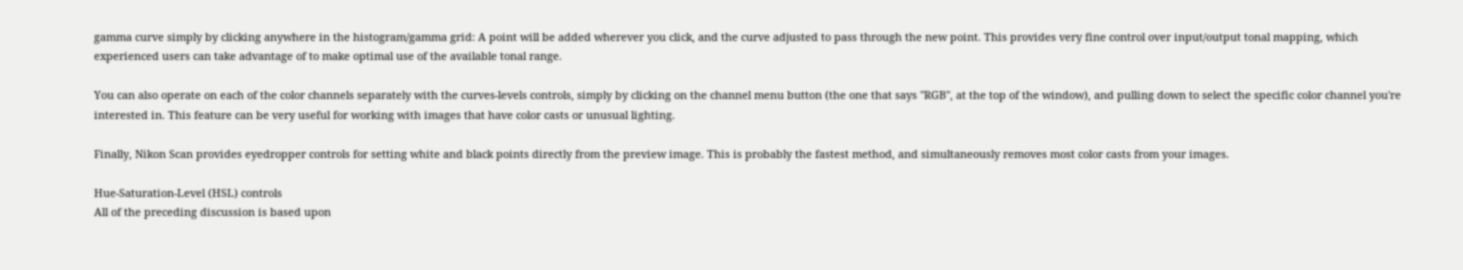gamma curve simply by clicking anywhere in the histogram/gamma grid: A point will be added wherever you click, and the curve adjusted to pass through the new point. This provides very fine control over input/output tonal mapping, which experienced users can take advantage of to make optimal use of the available tonal range.

You can also operate on each of the color channels separately with the curves-levels controls, simply by clicking on the channel menu button (the one that says "RGB", at the top of the window), and pulling down to select the specific color channel you're interested in. This feature can be very useful for working with images that have color casts or unusual lighting.

Finally, Nikon Scan provides eyedropper controls for setting white and black points directly from the preview image. This is probably the fastest method, and simultaneously removes most color casts from your images.

Hue-Saturation-Level (HSL) controls
All of the preceding discussion is based upon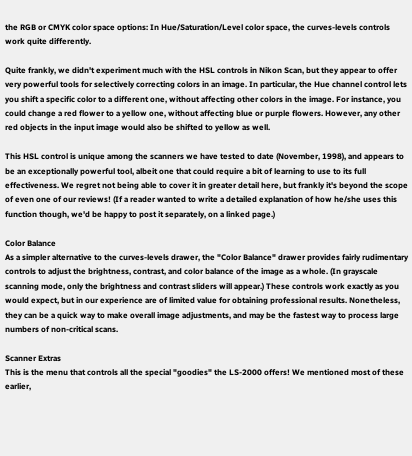the RGB or CMYK color space options: In Hue/Saturation/Level color space, the curves-levels controls work quite differently.

Quite frankly, we didn't experiment much with the HSL controls in Nikon Scan, but they appear to offer very powerful tools for selectively correcting colors in an image. In particular, the Hue channel control lets you shift a specific color to a different one, without affecting other colors in the image. For instance, you could change a red flower to a yellow one, without affecting blue or purple flowers. However, any other red objects in the input image would also be shifted to yellow as well.

This HSL control is unique among the scanners we have tested to date (November, 1998), and appears to be an exceptionally powerful tool, albeit one that could require a bit of learning to use to its full effectiveness. We regret not being able to cover it in greater detail here, but frankly it's beyond the scope of even one of our reviews! (If a reader wanted to write a detailed explanation of how he/she uses this function though, we'd be happy to post it separately, on a linked page.)

Color Balance
As a simpler alternative to the curves-levels drawer, the "Color Balance" drawer provides fairly rudimentary controls to adjust the brightness, contrast, and color balance of the image as a whole. (In grayscale scanning mode, only the brightness and contrast sliders will appear.) These controls work exactly as you would expect, but in our experience are of limited value for obtaining professional results. Nonetheless, they can be a quick way to make overall image adjustments, and may be the fastest way to process large numbers of non-critical scans.

Scanner Extras
This is the menu that controls all the special "goodies" the LS-2000 offers! We mentioned most of these earlier,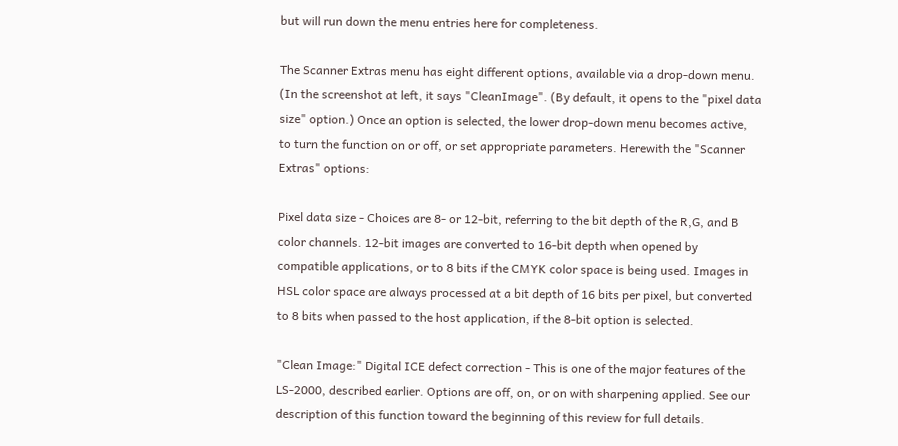but will run down the menu entries here for completeness.

The Scanner Extras menu has eight different options, available via a drop-down menu. (In the screenshot at left, it says "CleanImage". (By default, it opens to the "pixel data size" option.) Once an option is selected, the lower drop-down menu becomes active, to turn the function on or off, or set appropriate parameters. Herewith the "Scanner Extras" options:

Pixel data size - Choices are 8- or 12-bit, referring to the bit depth of the R,G, and B color channels. 12-bit images are converted to 16-bit depth when opened by compatible applications, or to 8 bits if the CMYK color space is being used. Images in HSL color space are always processed at a bit depth of 16 bits per pixel, but converted to 8 bits when passed to the host application, if the 8-bit option is selected.

"Clean Image:" Digital ICE defect correction - This is one of the major features of the LS-2000, described earlier. Options are off, on, or on with sharpening applied. See our description of this function toward the beginning of this review for full details.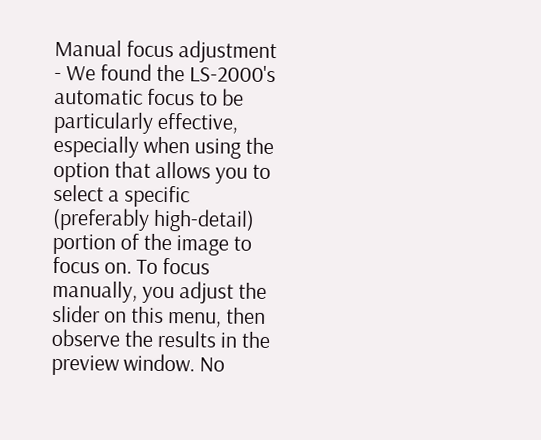Manual focus adjustment - We found the LS-2000's automatic focus to be particularly effective, especially when using the option that allows you to select a specific (preferably high-detail) portion of the image to focus on. To focus manually, you adjust the slider on this menu, then observe the results in the preview window. No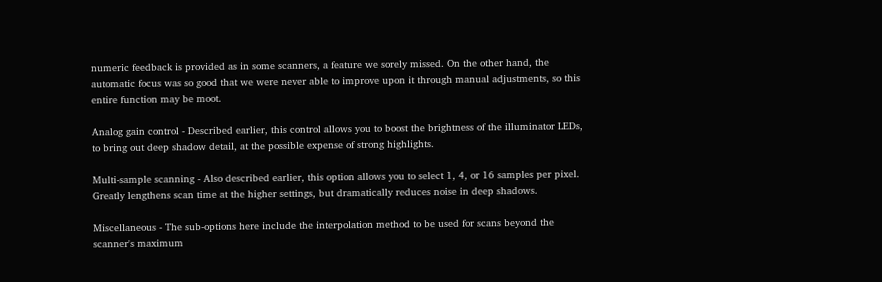numeric feedback is provided as in some scanners, a feature we sorely missed. On the other hand, the automatic focus was so good that we were never able to improve upon it through manual adjustments, so this entire function may be moot.

Analog gain control - Described earlier, this control allows you to boost the brightness of the illuminator LEDs, to bring out deep shadow detail, at the possible expense of strong highlights.

Multi-sample scanning - Also described earlier, this option allows you to select 1, 4, or 16 samples per pixel. Greatly lengthens scan time at the higher settings, but dramatically reduces noise in deep shadows.

Miscellaneous - The sub-options here include the interpolation method to be used for scans beyond the scanner's maximum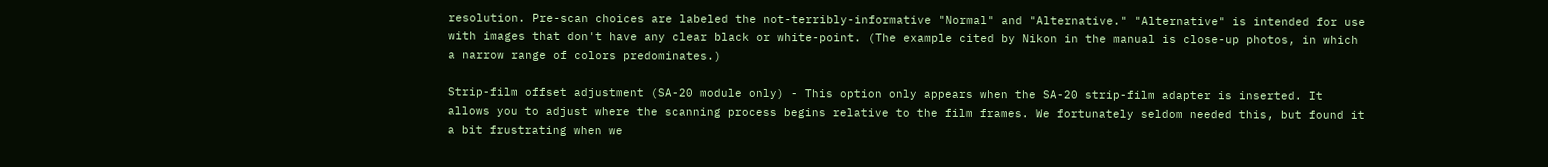resolution. Pre-scan choices are labeled the not-terribly-informative "Normal" and "Alternative." "Alternative" is intended for use with images that don't have any clear black or white-point. (The example cited by Nikon in the manual is close-up photos, in which a narrow range of colors predominates.)

Strip-film offset adjustment (SA-20 module only) - This option only appears when the SA-20 strip-film adapter is inserted. It allows you to adjust where the scanning process begins relative to the film frames. We fortunately seldom needed this, but found it a bit frustrating when we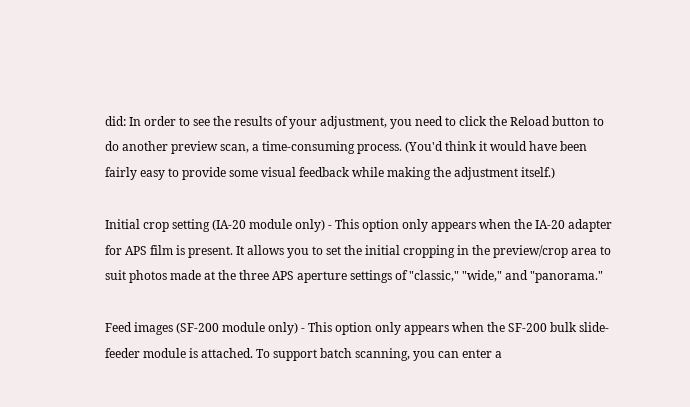did: In order to see the results of your adjustment, you need to click the Reload button to do another preview scan, a time-consuming process. (You'd think it would have been fairly easy to provide some visual feedback while making the adjustment itself.)

Initial crop setting (IA-20 module only) - This option only appears when the IA-20 adapter for APS film is present. It allows you to set the initial cropping in the preview/crop area to suit photos made at the three APS aperture settings of "classic," "wide," and "panorama."

Feed images (SF-200 module only) - This option only appears when the SF-200 bulk slide-feeder module is attached. To support batch scanning, you can enter a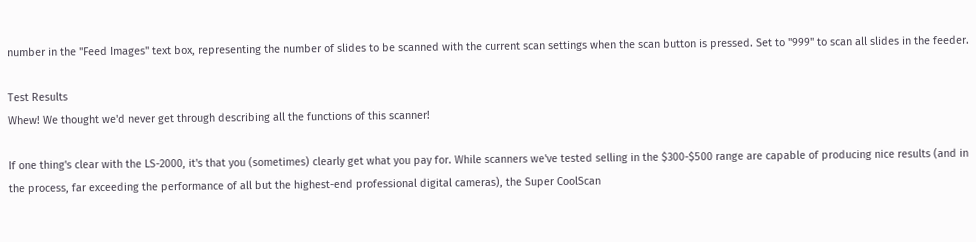number in the "Feed Images" text box, representing the number of slides to be scanned with the current scan settings when the scan button is pressed. Set to "999" to scan all slides in the feeder.

Test Results
Whew! We thought we'd never get through describing all the functions of this scanner!

If one thing's clear with the LS-2000, it's that you (sometimes) clearly get what you pay for. While scanners we've tested selling in the $300-$500 range are capable of producing nice results (and in the process, far exceeding the performance of all but the highest-end professional digital cameras), the Super CoolScan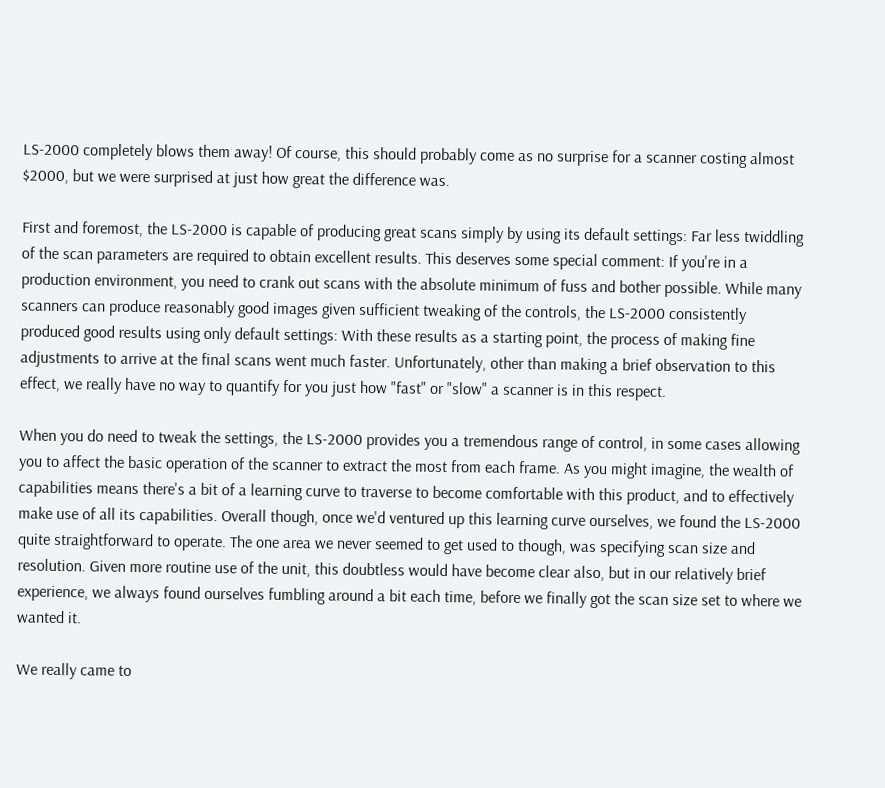LS-2000 completely blows them away! Of course, this should probably come as no surprise for a scanner costing almost $2000, but we were surprised at just how great the difference was.

First and foremost, the LS-2000 is capable of producing great scans simply by using its default settings: Far less twiddling of the scan parameters are required to obtain excellent results. This deserves some special comment: If you're in a production environment, you need to crank out scans with the absolute minimum of fuss and bother possible. While many scanners can produce reasonably good images given sufficient tweaking of the controls, the LS-2000 consistently produced good results using only default settings: With these results as a starting point, the process of making fine adjustments to arrive at the final scans went much faster. Unfortunately, other than making a brief observation to this effect, we really have no way to quantify for you just how "fast" or "slow" a scanner is in this respect.

When you do need to tweak the settings, the LS-2000 provides you a tremendous range of control, in some cases allowing you to affect the basic operation of the scanner to extract the most from each frame. As you might imagine, the wealth of capabilities means there's a bit of a learning curve to traverse to become comfortable with this product, and to effectively make use of all its capabilities. Overall though, once we'd ventured up this learning curve ourselves, we found the LS-2000 quite straightforward to operate. The one area we never seemed to get used to though, was specifying scan size and resolution. Given more routine use of the unit, this doubtless would have become clear also, but in our relatively brief experience, we always found ourselves fumbling around a bit each time, before we finally got the scan size set to where we wanted it.

We really came to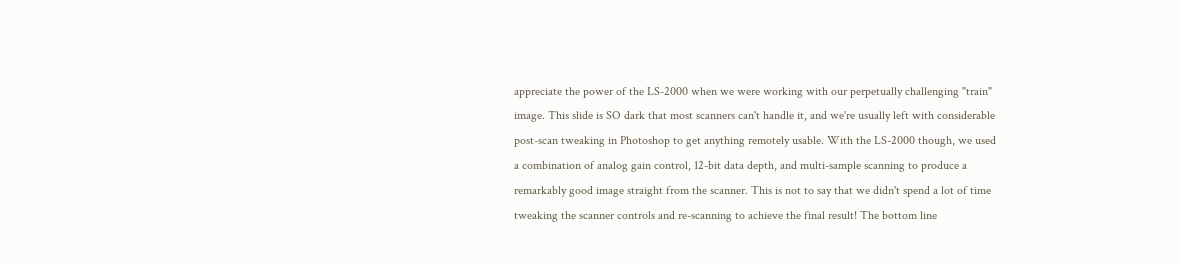appreciate the power of the LS-2000 when we were working with our perpetually challenging "train" image. This slide is SO dark that most scanners can't handle it, and we're usually left with considerable post-scan tweaking in Photoshop to get anything remotely usable. With the LS-2000 though, we used a combination of analog gain control, 12-bit data depth, and multi-sample scanning to produce a remarkably good image straight from the scanner. This is not to say that we didn't spend a lot of time tweaking the scanner controls and re-scanning to achieve the final result! The bottom line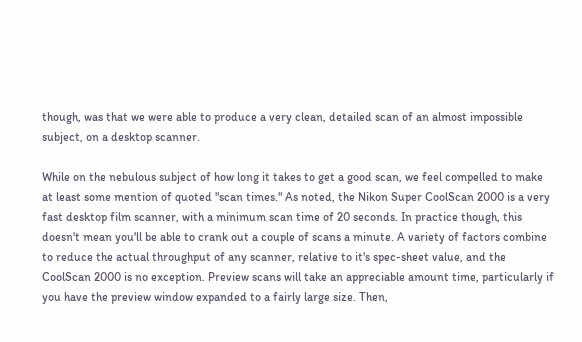though, was that we were able to produce a very clean, detailed scan of an almost impossible subject, on a desktop scanner.

While on the nebulous subject of how long it takes to get a good scan, we feel compelled to make at least some mention of quoted "scan times." As noted, the Nikon Super CoolScan 2000 is a very fast desktop film scanner, with a minimum scan time of 20 seconds. In practice though, this doesn't mean you'll be able to crank out a couple of scans a minute. A variety of factors combine to reduce the actual throughput of any scanner, relative to it's spec-sheet value, and the CoolScan 2000 is no exception. Preview scans will take an appreciable amount time, particularly if you have the preview window expanded to a fairly large size. Then,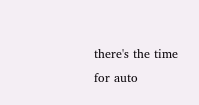there's the time for auto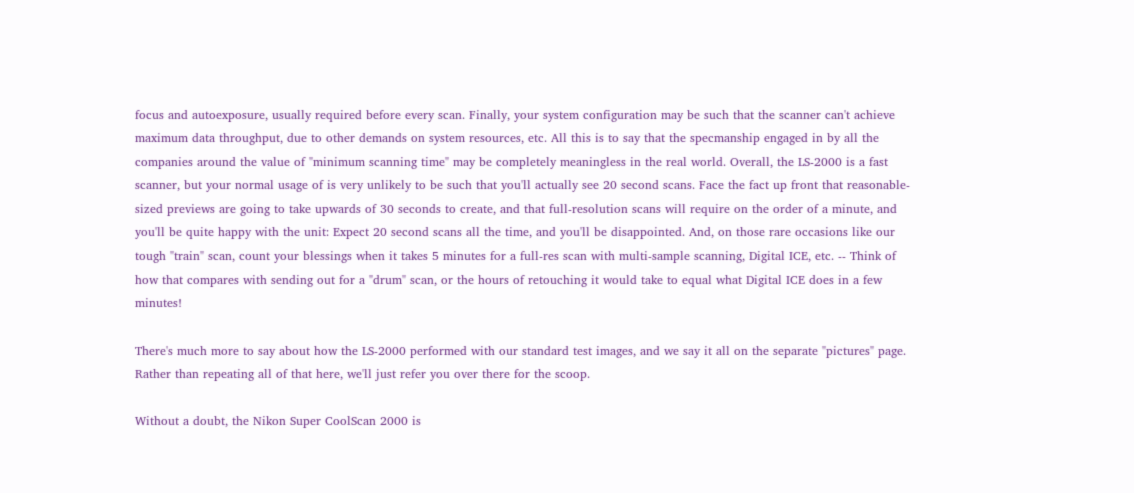focus and autoexposure, usually required before every scan. Finally, your system configuration may be such that the scanner can't achieve maximum data throughput, due to other demands on system resources, etc. All this is to say that the specmanship engaged in by all the companies around the value of "minimum scanning time" may be completely meaningless in the real world. Overall, the LS-2000 is a fast scanner, but your normal usage of is very unlikely to be such that you'll actually see 20 second scans. Face the fact up front that reasonable-sized previews are going to take upwards of 30 seconds to create, and that full-resolution scans will require on the order of a minute, and you'll be quite happy with the unit: Expect 20 second scans all the time, and you'll be disappointed. And, on those rare occasions like our tough "train" scan, count your blessings when it takes 5 minutes for a full-res scan with multi-sample scanning, Digital ICE, etc. -- Think of how that compares with sending out for a "drum" scan, or the hours of retouching it would take to equal what Digital ICE does in a few minutes!

There's much more to say about how the LS-2000 performed with our standard test images, and we say it all on the separate "pictures" page. Rather than repeating all of that here, we'll just refer you over there for the scoop.

Without a doubt, the Nikon Super CoolScan 2000 is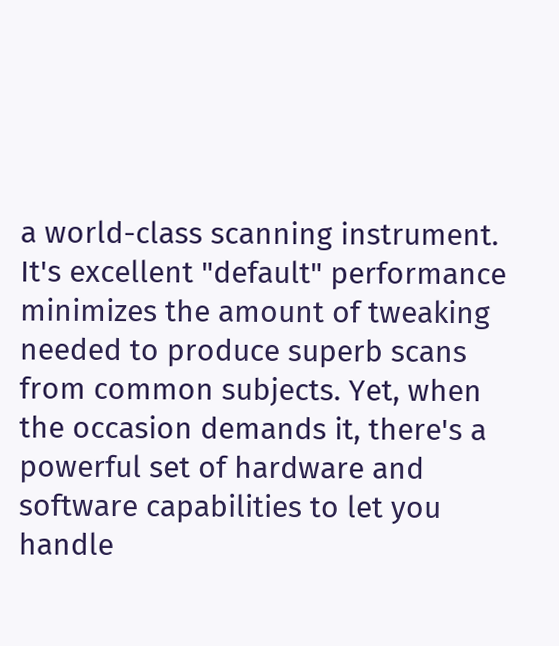a world-class scanning instrument. It's excellent "default" performance minimizes the amount of tweaking needed to produce superb scans from common subjects. Yet, when the occasion demands it, there's a powerful set of hardware and software capabilities to let you handle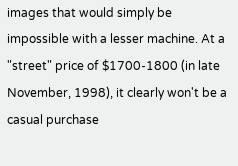images that would simply be impossible with a lesser machine. At a "street" price of $1700-1800 (in late November, 1998), it clearly won't be a casual purchase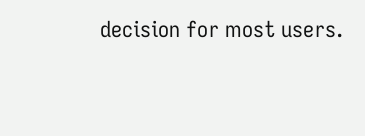decision for most users.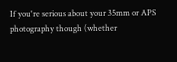If you're serious about your 35mm or APS photography though (whether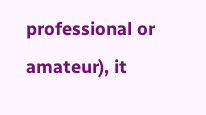professional or amateur), it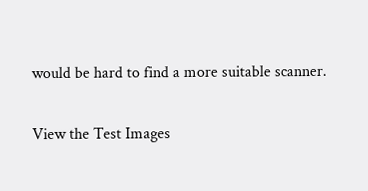would be hard to find a more suitable scanner.

View the Test Images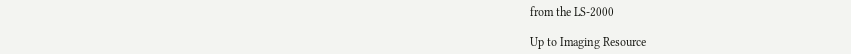from the LS-2000

Up to Imaging Resource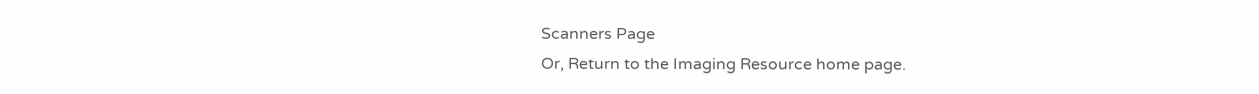Scanners Page
Or, Return to the Imaging Resource home page.